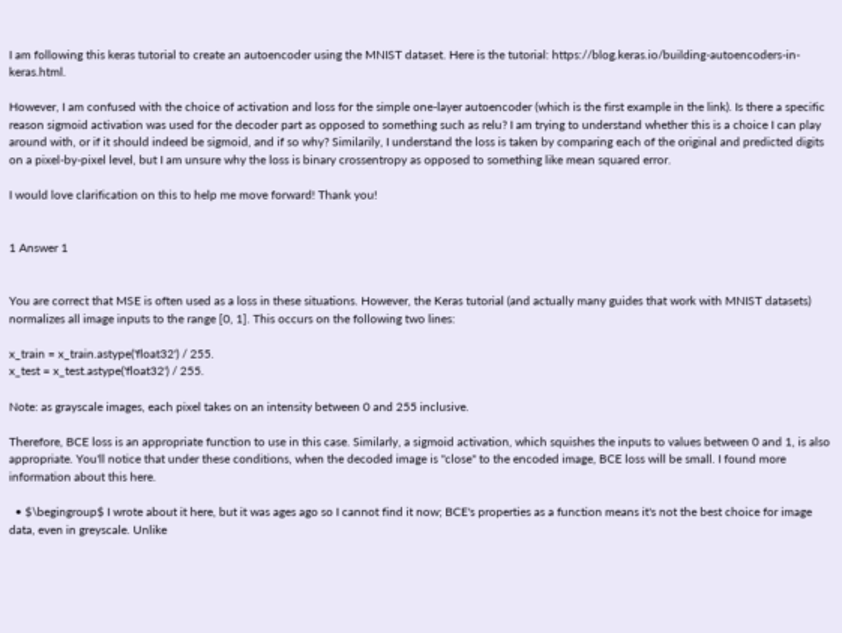I am following this keras tutorial to create an autoencoder using the MNIST dataset. Here is the tutorial: https://blog.keras.io/building-autoencoders-in-keras.html.

However, I am confused with the choice of activation and loss for the simple one-layer autoencoder (which is the first example in the link). Is there a specific reason sigmoid activation was used for the decoder part as opposed to something such as relu? I am trying to understand whether this is a choice I can play around with, or if it should indeed be sigmoid, and if so why? Similarily, I understand the loss is taken by comparing each of the original and predicted digits on a pixel-by-pixel level, but I am unsure why the loss is binary crossentropy as opposed to something like mean squared error.

I would love clarification on this to help me move forward! Thank you!


1 Answer 1


You are correct that MSE is often used as a loss in these situations. However, the Keras tutorial (and actually many guides that work with MNIST datasets) normalizes all image inputs to the range [0, 1]. This occurs on the following two lines:

x_train = x_train.astype('float32') / 255.
x_test = x_test.astype('float32') / 255.

Note: as grayscale images, each pixel takes on an intensity between 0 and 255 inclusive.

Therefore, BCE loss is an appropriate function to use in this case. Similarly, a sigmoid activation, which squishes the inputs to values between 0 and 1, is also appropriate. You'll notice that under these conditions, when the decoded image is "close" to the encoded image, BCE loss will be small. I found more information about this here.

  • $\begingroup$ I wrote about it here, but it was ages ago so I cannot find it now; BCE's properties as a function means it's not the best choice for image data, even in greyscale. Unlike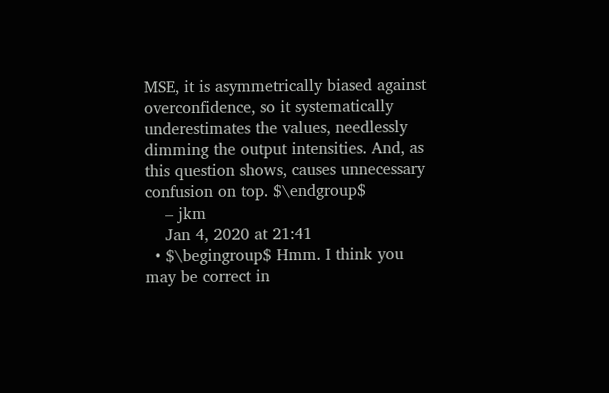MSE, it is asymmetrically biased against overconfidence, so it systematically underestimates the values, needlessly dimming the output intensities. And, as this question shows, causes unnecessary confusion on top. $\endgroup$
    – jkm
    Jan 4, 2020 at 21:41
  • $\begingroup$ Hmm. I think you may be correct in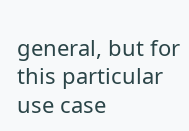general, but for this particular use case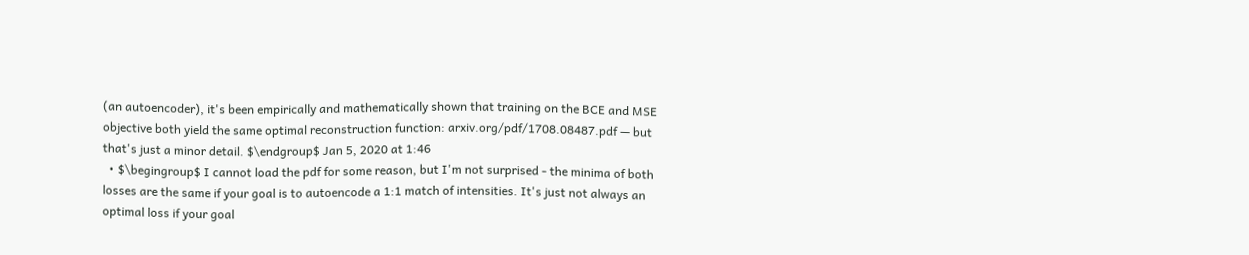(an autoencoder), it's been empirically and mathematically shown that training on the BCE and MSE objective both yield the same optimal reconstruction function: arxiv.org/pdf/1708.08487.pdf — but that's just a minor detail. $\endgroup$ Jan 5, 2020 at 1:46
  • $\begingroup$ I cannot load the pdf for some reason, but I'm not surprised - the minima of both losses are the same if your goal is to autoencode a 1:1 match of intensities. It's just not always an optimal loss if your goal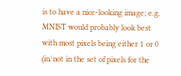is to have a nice-looking image; e.g. MNIST would probably look best with most pixels being either 1 or 0 (in/not in the set of pixels for the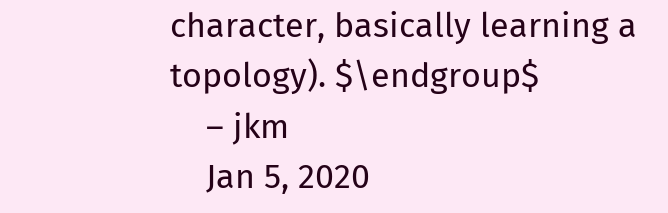character, basically learning a topology). $\endgroup$
    – jkm
    Jan 5, 2020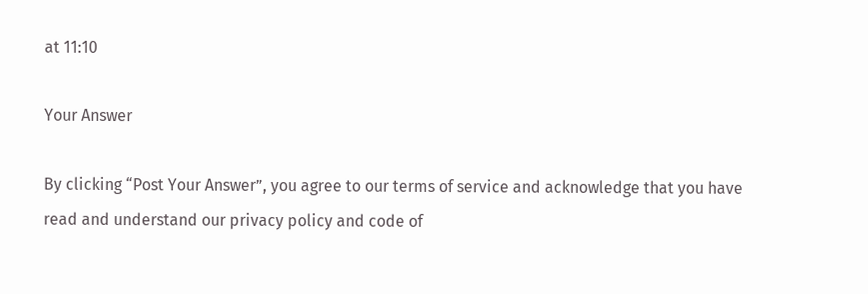at 11:10

Your Answer

By clicking “Post Your Answer”, you agree to our terms of service and acknowledge that you have read and understand our privacy policy and code of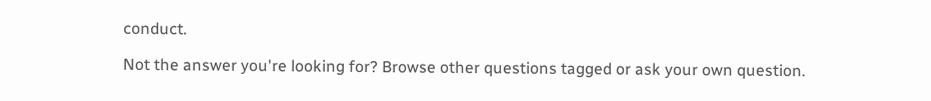conduct.

Not the answer you're looking for? Browse other questions tagged or ask your own question.